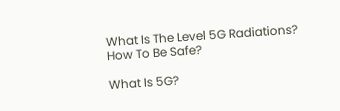What Is The Level 5G Radiations? How To Be Safe?

What Is 5G?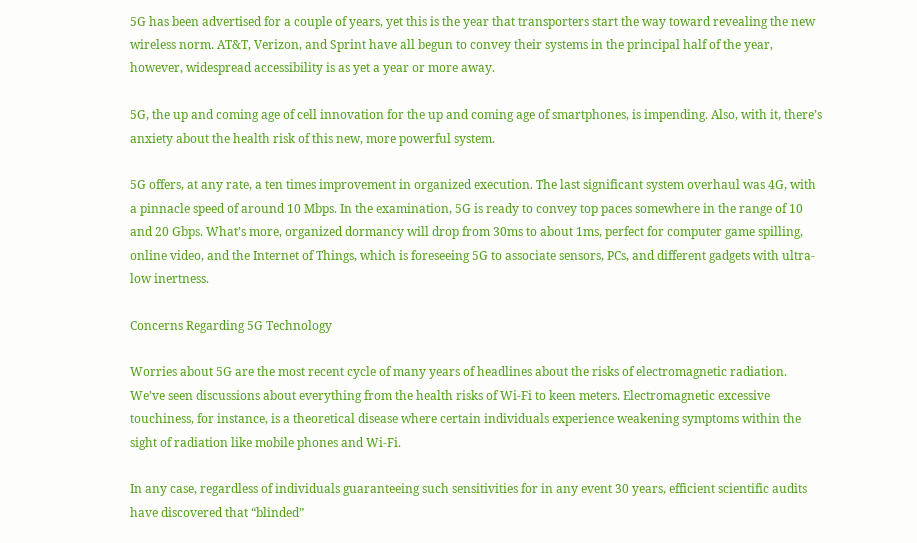5G has been advertised for a couple of years, yet this is the year that transporters start the way toward revealing the new wireless norm. AT&T, Verizon, and Sprint have all begun to convey their systems in the principal half of the year, however, widespread accessibility is as yet a year or more away.

5G, the up and coming age of cell innovation for the up and coming age of smartphones, is impending. Also, with it, there’s anxiety about the health risk of this new, more powerful system.

5G offers, at any rate, a ten times improvement in organized execution. The last significant system overhaul was 4G, with a pinnacle speed of around 10 Mbps. In the examination, 5G is ready to convey top paces somewhere in the range of 10 and 20 Gbps. What’s more, organized dormancy will drop from 30ms to about 1ms, perfect for computer game spilling, online video, and the Internet of Things, which is foreseeing 5G to associate sensors, PCs, and different gadgets with ultra-low inertness.

Concerns Regarding 5G Technology

Worries about 5G are the most recent cycle of many years of headlines about the risks of electromagnetic radiation. We’ve seen discussions about everything from the health risks of Wi-Fi to keen meters. Electromagnetic excessive touchiness, for instance, is a theoretical disease where certain individuals experience weakening symptoms within the sight of radiation like mobile phones and Wi-Fi.

In any case, regardless of individuals guaranteeing such sensitivities for in any event 30 years, efficient scientific audits have discovered that “blinded”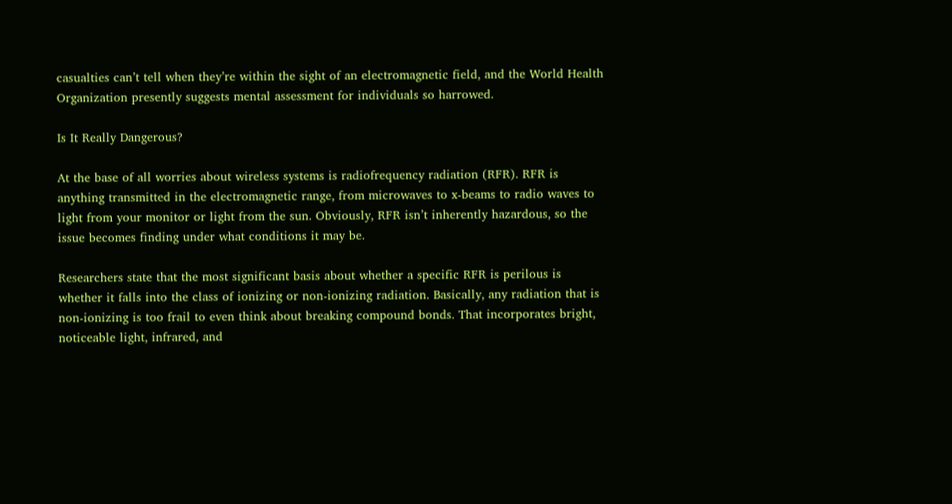casualties can’t tell when they’re within the sight of an electromagnetic field, and the World Health Organization presently suggests mental assessment for individuals so harrowed.

Is It Really Dangerous?

At the base of all worries about wireless systems is radiofrequency radiation (RFR). RFR is anything transmitted in the electromagnetic range, from microwaves to x-beams to radio waves to light from your monitor or light from the sun. Obviously, RFR isn’t inherently hazardous, so the issue becomes finding under what conditions it may be.

Researchers state that the most significant basis about whether a specific RFR is perilous is whether it falls into the class of ionizing or non-ionizing radiation. Basically, any radiation that is non-ionizing is too frail to even think about breaking compound bonds. That incorporates bright, noticeable light, infrared, and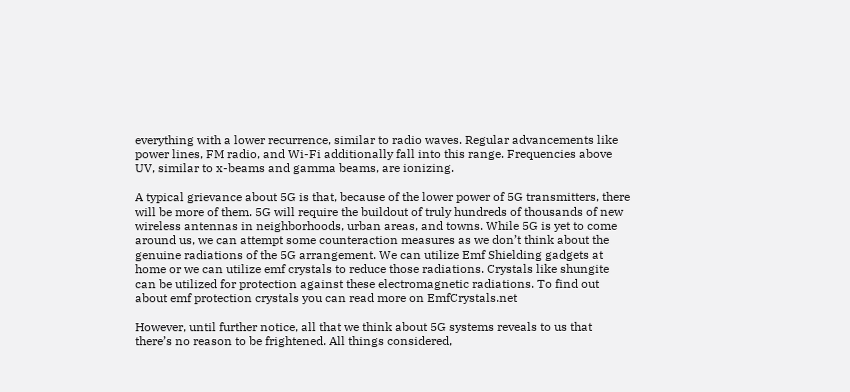everything with a lower recurrence, similar to radio waves. Regular advancements like power lines, FM radio, and Wi-Fi additionally fall into this range. Frequencies above UV, similar to x-beams and gamma beams, are ionizing.

A typical grievance about 5G is that, because of the lower power of 5G transmitters, there will be more of them. 5G will require the buildout of truly hundreds of thousands of new wireless antennas in neighborhoods, urban areas, and towns. While 5G is yet to come around us, we can attempt some counteraction measures as we don’t think about the genuine radiations of the 5G arrangement. We can utilize Emf Shielding gadgets at home or we can utilize emf crystals to reduce those radiations. Crystals like shungite can be utilized for protection against these electromagnetic radiations. To find out about emf protection crystals you can read more on EmfCrystals.net

However, until further notice, all that we think about 5G systems reveals to us that there’s no reason to be frightened. All things considered,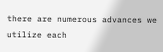there are numerous advances we utilize each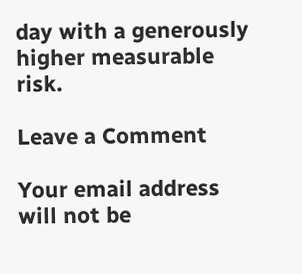day with a generously higher measurable risk.

Leave a Comment

Your email address will not be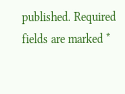published. Required fields are marked *